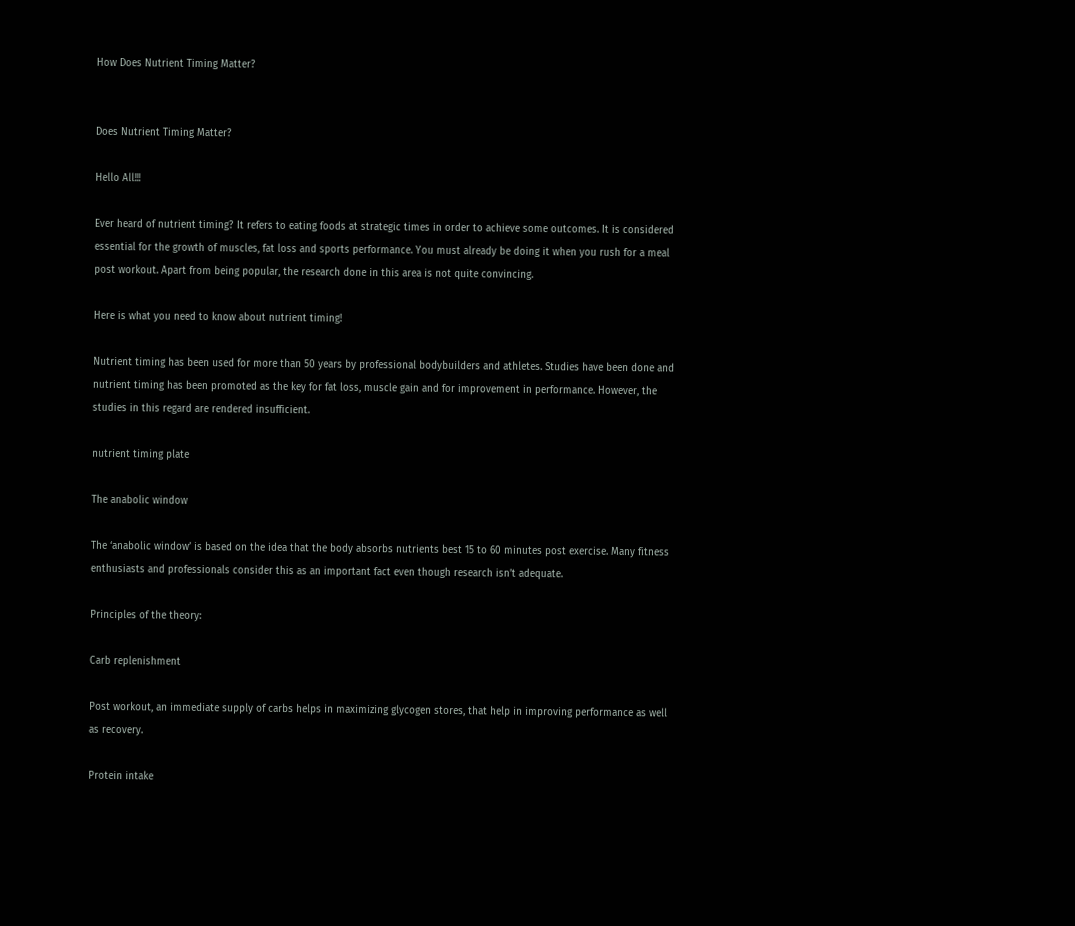How Does Nutrient Timing Matter?


Does Nutrient Timing Matter?

Hello All!!!

Ever heard of nutrient timing? It refers to eating foods at strategic times in order to achieve some outcomes. It is considered essential for the growth of muscles, fat loss and sports performance. You must already be doing it when you rush for a meal post workout. Apart from being popular, the research done in this area is not quite convincing.

Here is what you need to know about nutrient timing!

Nutrient timing has been used for more than 50 years by professional bodybuilders and athletes. Studies have been done and nutrient timing has been promoted as the key for fat loss, muscle gain and for improvement in performance. However, the studies in this regard are rendered insufficient.

nutrient timing plate

The anabolic window

The ‘anabolic window’ is based on the idea that the body absorbs nutrients best 15 to 60 minutes post exercise. Many fitness enthusiasts and professionals consider this as an important fact even though research isn’t adequate.

Principles of the theory:

Carb replenishment

Post workout, an immediate supply of carbs helps in maximizing glycogen stores, that help in improving performance as well as recovery.

Protein intake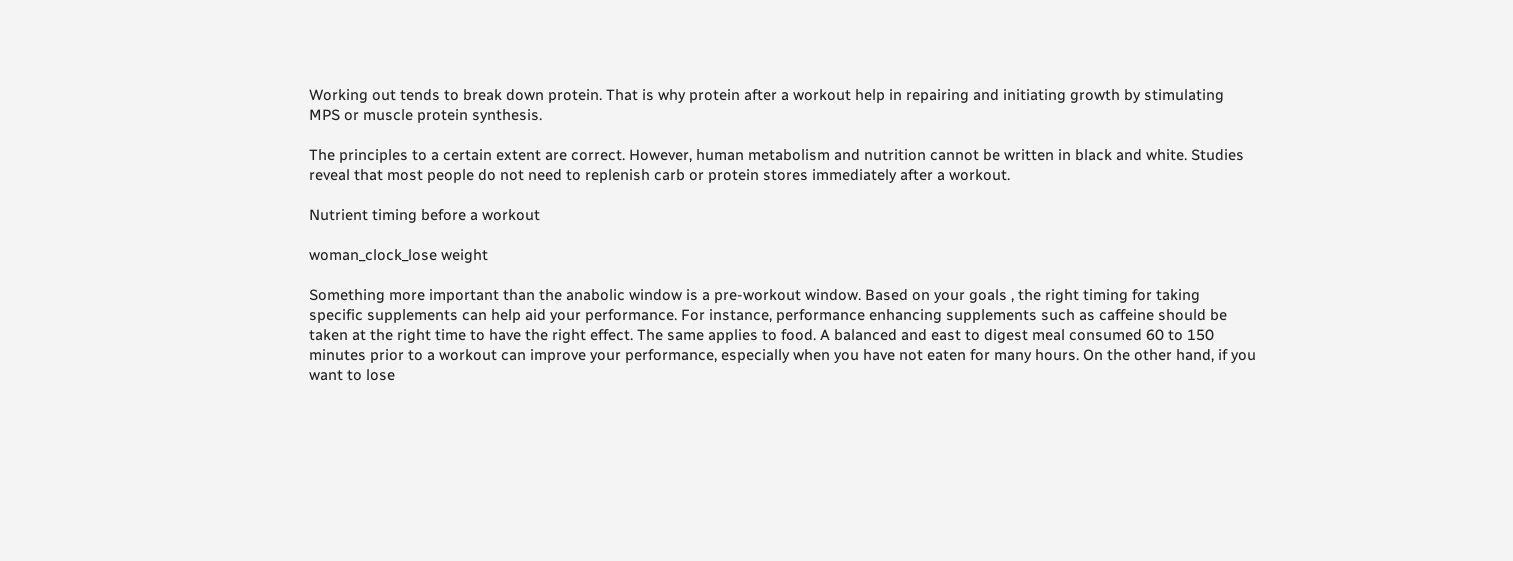Working out tends to break down protein. That is why protein after a workout help in repairing and initiating growth by stimulating MPS or muscle protein synthesis.

The principles to a certain extent are correct. However, human metabolism and nutrition cannot be written in black and white. Studies reveal that most people do not need to replenish carb or protein stores immediately after a workout.

Nutrient timing before a workout

woman_clock_lose weight

Something more important than the anabolic window is a pre-workout window. Based on your goals , the right timing for taking specific supplements can help aid your performance. For instance, performance enhancing supplements such as caffeine should be taken at the right time to have the right effect. The same applies to food. A balanced and east to digest meal consumed 60 to 150 minutes prior to a workout can improve your performance, especially when you have not eaten for many hours. On the other hand, if you want to lose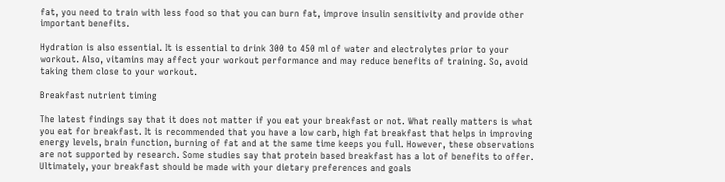fat, you need to train with less food so that you can burn fat, improve insulin sensitivity and provide other important benefits.

Hydration is also essential. It is essential to drink 300 to 450 ml of water and electrolytes prior to your workout. Also, vitamins may affect your workout performance and may reduce benefits of training. So, avoid taking them close to your workout.

Breakfast nutrient timing

The latest findings say that it does not matter if you eat your breakfast or not. What really matters is what you eat for breakfast. It is recommended that you have a low carb, high fat breakfast that helps in improving energy levels, brain function, burning of fat and at the same time keeps you full. However, these observations are not supported by research. Some studies say that protein based breakfast has a lot of benefits to offer. Ultimately, your breakfast should be made with your dietary preferences and goals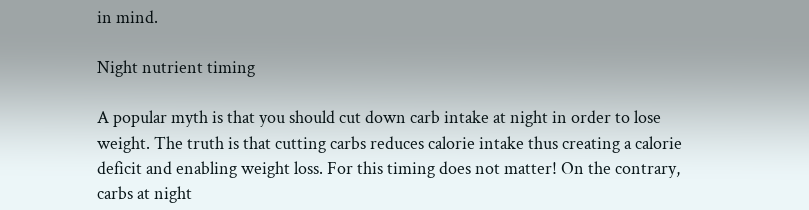in mind.

Night nutrient timing

A popular myth is that you should cut down carb intake at night in order to lose weight. The truth is that cutting carbs reduces calorie intake thus creating a calorie deficit and enabling weight loss. For this timing does not matter! On the contrary, carbs at night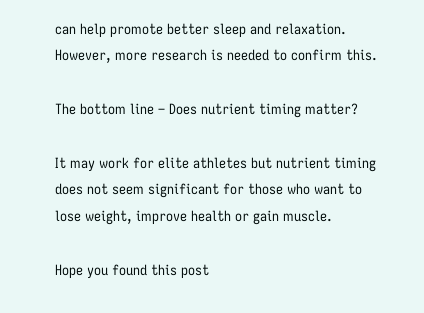can help promote better sleep and relaxation. However, more research is needed to confirm this.

The bottom line – Does nutrient timing matter?

It may work for elite athletes but nutrient timing does not seem significant for those who want to lose weight, improve health or gain muscle.

Hope you found this post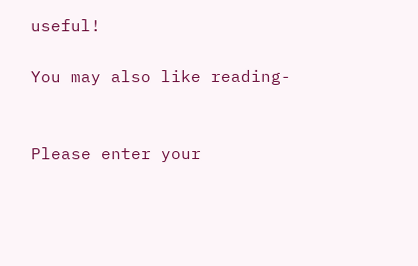useful!

You may also like reading-


Please enter your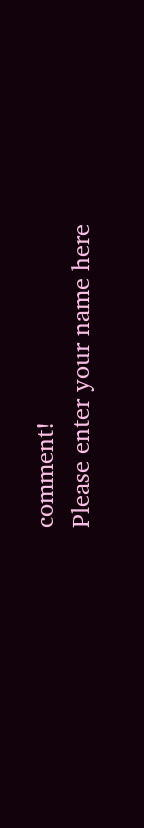comment!
Please enter your name here